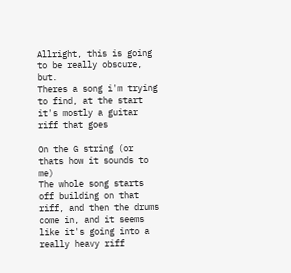Allright, this is going to be really obscure, but.
Theres a song i'm trying to find, at the start it's mostly a guitar riff that goes

On the G string (or thats how it sounds to me)
The whole song starts off building on that riff, and then the drums come in, and it seems like it's going into a really heavy riff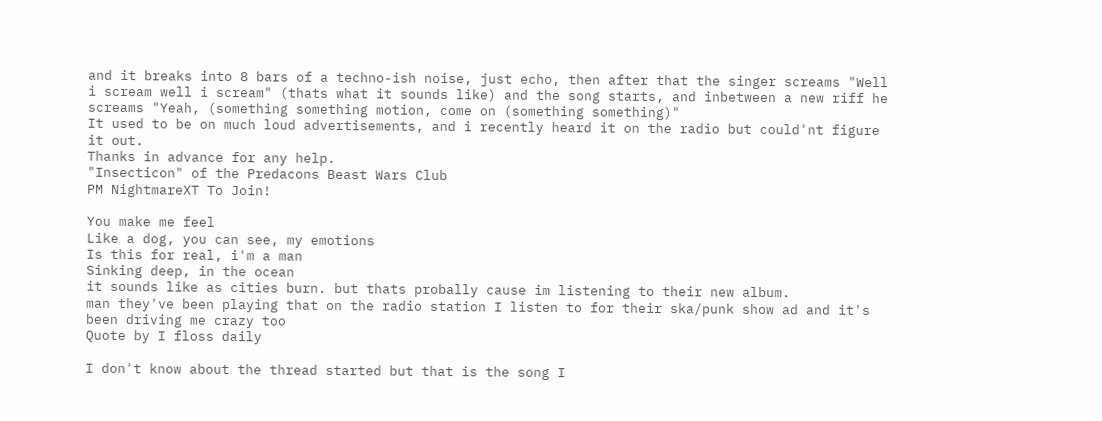and it breaks into 8 bars of a techno-ish noise, just echo, then after that the singer screams "Well i scream well i scream" (thats what it sounds like) and the song starts, and inbetween a new riff he screams "Yeah, (something something motion, come on (something something)"
It used to be on much loud advertisements, and i recently heard it on the radio but could'nt figure it out.
Thanks in advance for any help.
"Insecticon" of the Predacons Beast Wars Club
PM NightmareXT To Join!

You make me feel
Like a dog, you can see, my emotions
Is this for real, i'm a man
Sinking deep, in the ocean
it sounds like as cities burn. but thats probally cause im listening to their new album.
man they've been playing that on the radio station I listen to for their ska/punk show ad and it's been driving me crazy too
Quote by I floss daily

I don't know about the thread started but that is the song I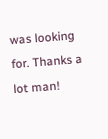was looking for. Thanks a lot man!